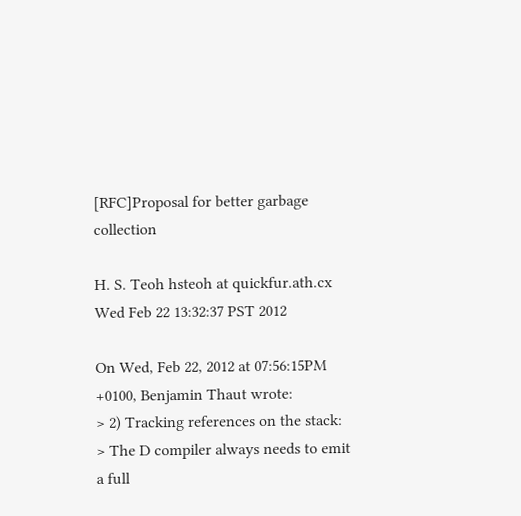[RFC]Proposal for better garbage collection

H. S. Teoh hsteoh at quickfur.ath.cx
Wed Feb 22 13:32:37 PST 2012

On Wed, Feb 22, 2012 at 07:56:15PM +0100, Benjamin Thaut wrote:
> 2) Tracking references on the stack:
> The D compiler always needs to emit a full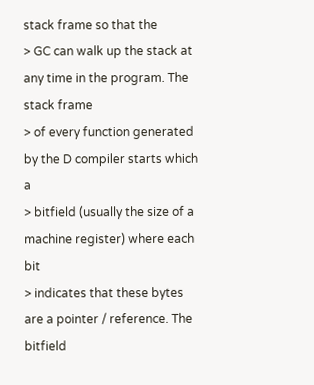stack frame so that the
> GC can walk up the stack at any time in the program. The stack frame
> of every function generated by the D compiler starts which a
> bitfield (usually the size of a machine register) where each bit
> indicates that these bytes are a pointer / reference. The bitfield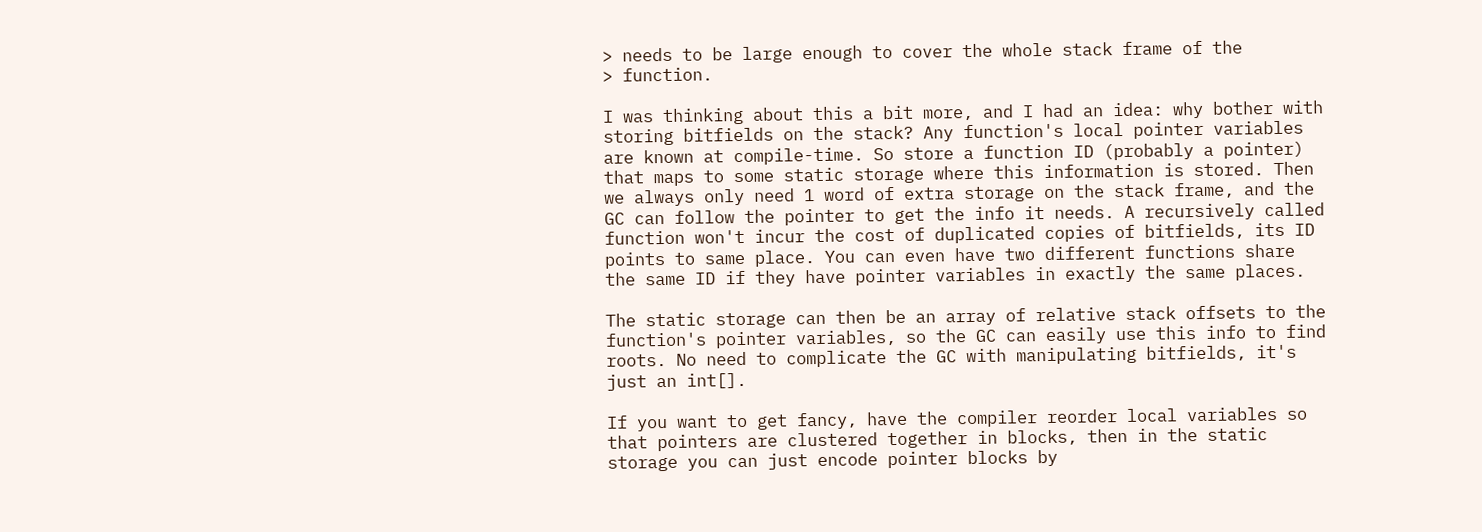> needs to be large enough to cover the whole stack frame of the
> function.

I was thinking about this a bit more, and I had an idea: why bother with
storing bitfields on the stack? Any function's local pointer variables
are known at compile-time. So store a function ID (probably a pointer)
that maps to some static storage where this information is stored. Then
we always only need 1 word of extra storage on the stack frame, and the
GC can follow the pointer to get the info it needs. A recursively called
function won't incur the cost of duplicated copies of bitfields, its ID
points to same place. You can even have two different functions share
the same ID if they have pointer variables in exactly the same places.

The static storage can then be an array of relative stack offsets to the
function's pointer variables, so the GC can easily use this info to find
roots. No need to complicate the GC with manipulating bitfields, it's
just an int[].

If you want to get fancy, have the compiler reorder local variables so
that pointers are clustered together in blocks, then in the static
storage you can just encode pointer blocks by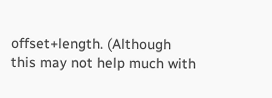offset+length. (Although
this may not help much with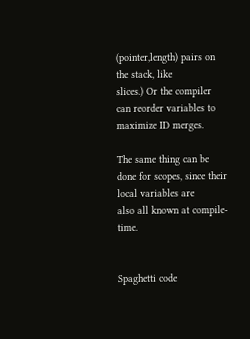(pointer,length) pairs on the stack, like
slices.) Or the compiler can reorder variables to maximize ID merges.

The same thing can be done for scopes, since their local variables are
also all known at compile-time.


Spaghetti code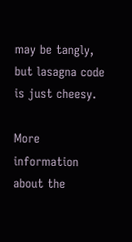may be tangly, but lasagna code is just cheesy.

More information about the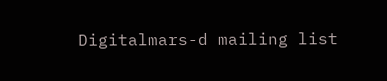Digitalmars-d mailing list